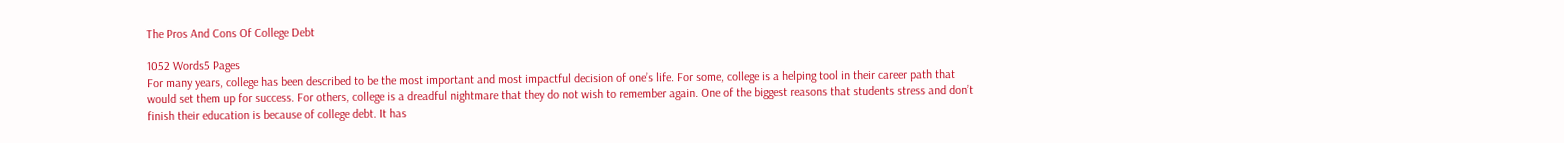The Pros And Cons Of College Debt

1052 Words5 Pages
For many years, college has been described to be the most important and most impactful decision of one’s life. For some, college is a helping tool in their career path that would set them up for success. For others, college is a dreadful nightmare that they do not wish to remember again. One of the biggest reasons that students stress and don’t finish their education is because of college debt. It has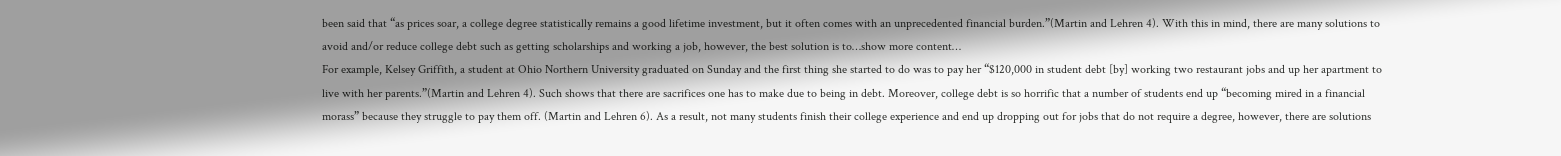been said that “as prices soar, a college degree statistically remains a good lifetime investment, but it often comes with an unprecedented financial burden.”(Martin and Lehren 4). With this in mind, there are many solutions to avoid and/or reduce college debt such as getting scholarships and working a job, however, the best solution is to…show more content…
For example, Kelsey Griffith, a student at Ohio Northern University graduated on Sunday and the first thing she started to do was to pay her “$120,000 in student debt [by] working two restaurant jobs and up her apartment to live with her parents.”(Martin and Lehren 4). Such shows that there are sacrifices one has to make due to being in debt. Moreover, college debt is so horrific that a number of students end up “becoming mired in a financial morass” because they struggle to pay them off. (Martin and Lehren 6). As a result, not many students finish their college experience and end up dropping out for jobs that do not require a degree, however, there are solutions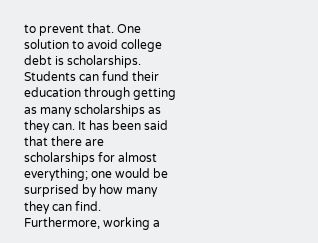to prevent that. One solution to avoid college debt is scholarships. Students can fund their education through getting as many scholarships as they can. It has been said that there are scholarships for almost everything; one would be surprised by how many they can find. Furthermore, working a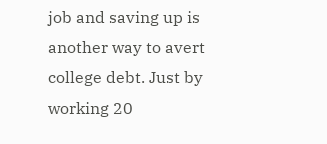job and saving up is another way to avert college debt. Just by working 20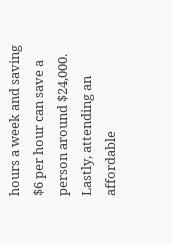hours a week and saving $6 per hour can save a person around $24,000. Lastly, attending an affordable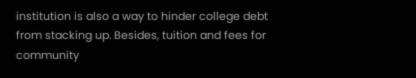institution is also a way to hinder college debt from stacking up. Besides, tuition and fees for community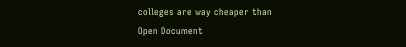colleges are way cheaper than
Open Document